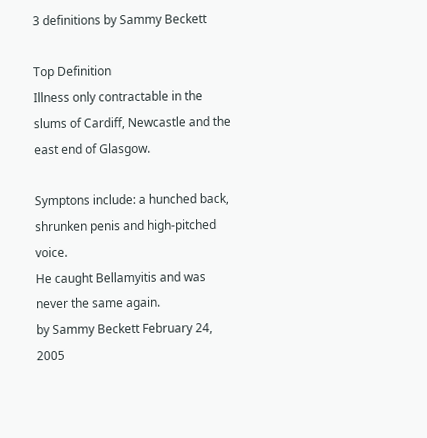3 definitions by Sammy Beckett

Top Definition
Illness only contractable in the slums of Cardiff, Newcastle and the east end of Glasgow.

Symptons include: a hunched back, shrunken penis and high-pitched voice.
He caught Bellamyitis and was never the same again.
by Sammy Beckett February 24, 2005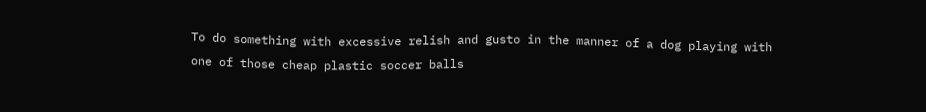To do something with excessive relish and gusto in the manner of a dog playing with one of those cheap plastic soccer balls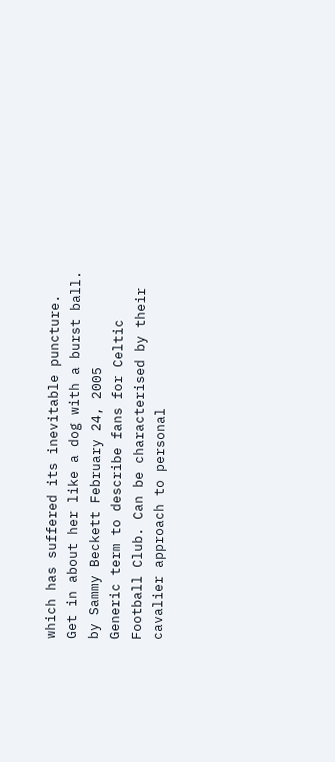which has suffered its inevitable puncture.
Get in about her like a dog with a burst ball.
by Sammy Beckett February 24, 2005
Generic term to describe fans for Celtic Football Club. Can be characterised by their cavalier approach to personal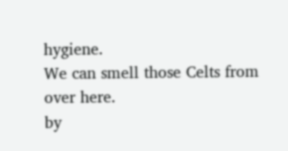hygiene.
We can smell those Celts from over here.
by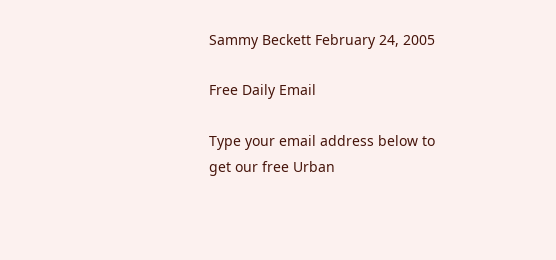Sammy Beckett February 24, 2005

Free Daily Email

Type your email address below to get our free Urban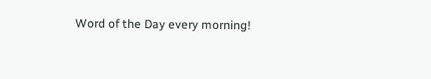Word of the Day every morning!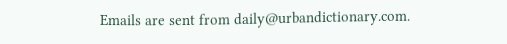Emails are sent from daily@urbandictionary.com.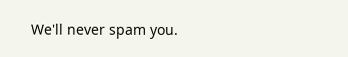We'll never spam you.